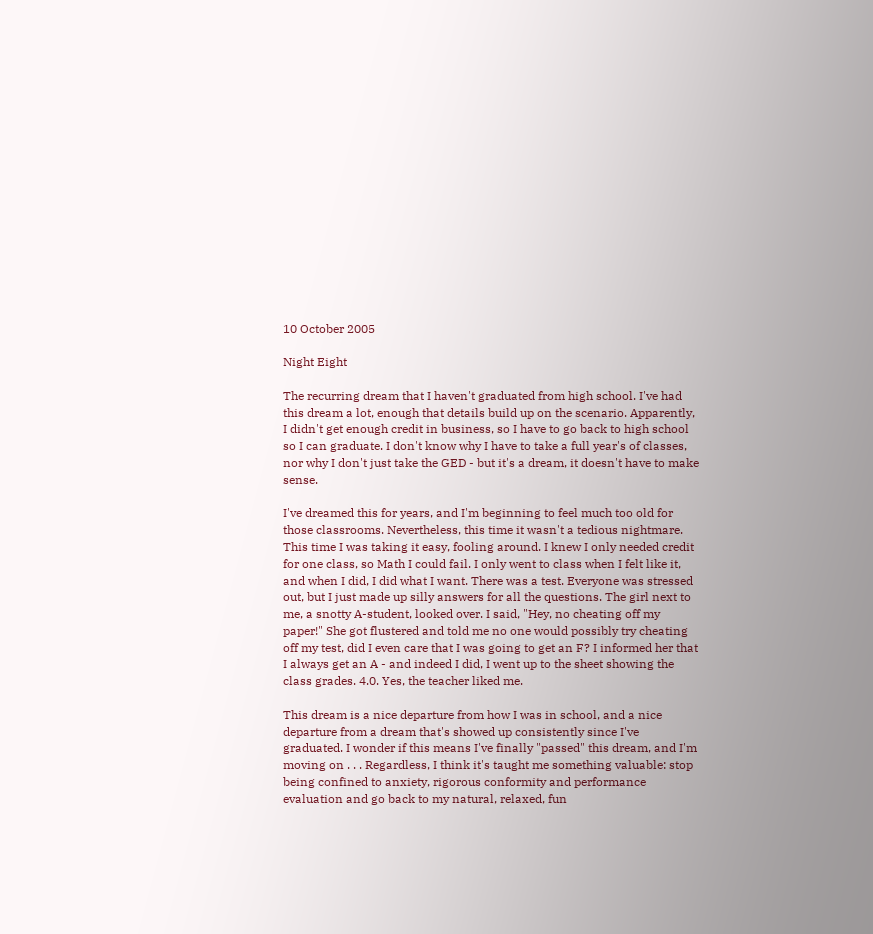10 October 2005

Night Eight

The recurring dream that I haven't graduated from high school. I've had this dream a lot, enough that details build up on the scenario. Apparently, I didn't get enough credit in business, so I have to go back to high school so I can graduate. I don't know why I have to take a full year's of classes, nor why I don't just take the GED - but it's a dream, it doesn't have to make sense.

I've dreamed this for years, and I'm beginning to feel much too old for those classrooms. Nevertheless, this time it wasn't a tedious nightmare. This time I was taking it easy, fooling around. I knew I only needed credit for one class, so Math I could fail. I only went to class when I felt like it, and when I did, I did what I want. There was a test. Everyone was stressed out, but I just made up silly answers for all the questions. The girl next to me, a snotty A-student, looked over. I said, "Hey, no cheating off my paper!" She got flustered and told me no one would possibly try cheating off my test, did I even care that I was going to get an F? I informed her that I always get an A - and indeed I did, I went up to the sheet showing the class grades. 4.0. Yes, the teacher liked me.

This dream is a nice departure from how I was in school, and a nice departure from a dream that's showed up consistently since I've graduated. I wonder if this means I've finally "passed" this dream, and I'm moving on . . . Regardless, I think it's taught me something valuable: stop being confined to anxiety, rigorous conformity and performance evaluation and go back to my natural, relaxed, fun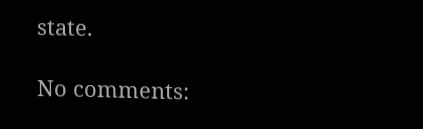state.

No comments: